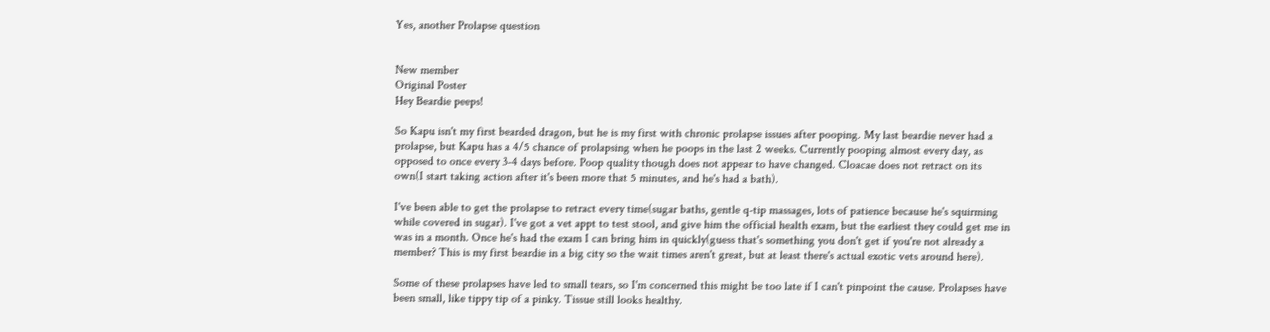Yes, another Prolapse question


New member
Original Poster
Hey Beardie peeps!

So Kapu isn't my first bearded dragon, but he is my first with chronic prolapse issues after pooping. My last beardie never had a prolapse, but Kapu has a 4/5 chance of prolapsing when he poops in the last 2 weeks. Currently pooping almost every day, as opposed to once every 3-4 days before. Poop quality though does not appear to have changed. Cloacae does not retract on its own(I start taking action after it's been more that 5 minutes, and he's had a bath).

I've been able to get the prolapse to retract every time(sugar baths, gentle q-tip massages, lots of patience because he's squirming while covered in sugar). I've got a vet appt to test stool, and give him the official health exam, but the earliest they could get me in was in a month. Once he's had the exam I can bring him in quickly(guess that's something you don't get if you're not already a member? This is my first beardie in a big city so the wait times aren't great, but at least there's actual exotic vets around here).

Some of these prolapses have led to small tears, so I'm concerned this might be too late if I can't pinpoint the cause. Prolapses have been small, like tippy tip of a pinky. Tissue still looks healthy.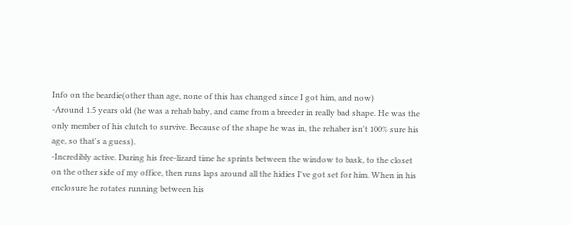Info on the beardie(other than age, none of this has changed since I got him, and now)
-Around 1.5 years old (he was a rehab baby, and came from a breeder in really bad shape. He was the only member of his clutch to survive. Because of the shape he was in, the rehaber isn't 100% sure his age, so that's a guess).
-Incredibly active. During his free-lizard time he sprints between the window to bask, to the closet on the other side of my office, then runs laps around all the hidies I've got set for him. When in his enclosure he rotates running between his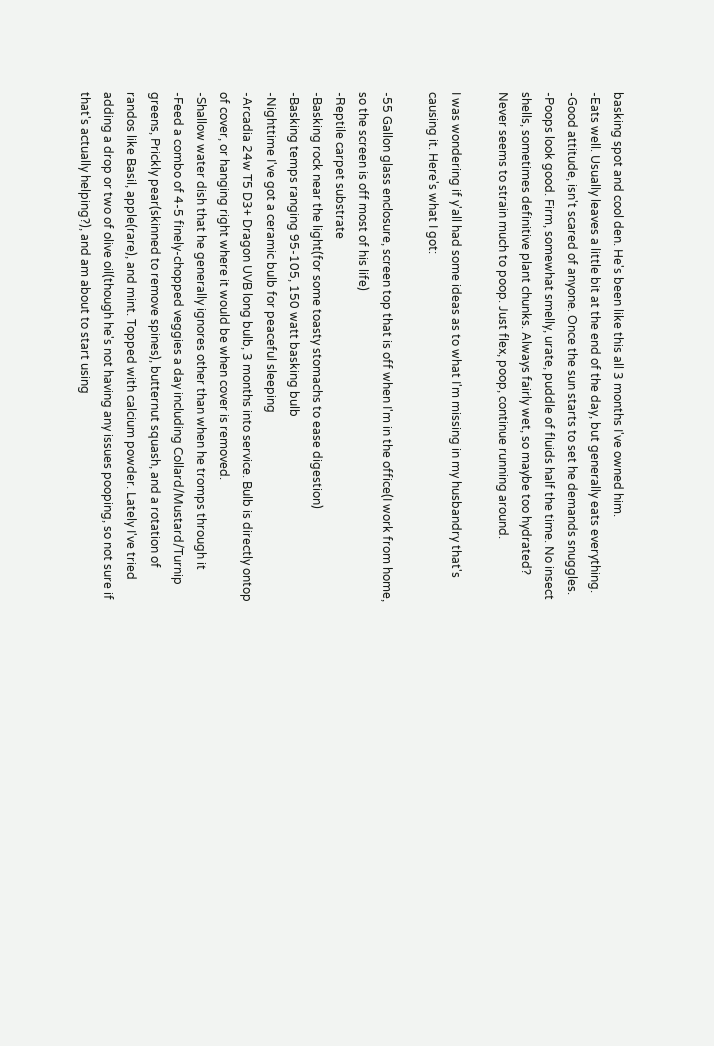basking spot and cool den. He's been like this all 3 months I've owned him.
-Eats well. Usually leaves a little bit at the end of the day, but generally eats everything.
-Good attitude, isn't scared of anyone. Once the sun starts to set he demands snuggles.
-Poops look good. Firm, somewhat smelly, urate, puddle of fluids half the time. No insect shells, sometimes definitive plant chunks. Always fairly wet, so maybe too hydrated? Never seems to strain much to poop. Just flex, poop, continue running around.

I was wondering if y'all had some ideas as to what I'm missing in my husbandry that's causing it. Here's what I got:

-55 Gallon glass enclosure, screen top that is off when I'm in the office(I work from home, so the screen is off most of his life)
-Reptile carpet substrate
-Basking rock near the light(for some toasty stomachs to ease digestion)
-Basking temps ranging 95-105, 150 watt basking bulb
-Nighttime I've got a ceramic bulb for peaceful sleeping
-Arcadia 24w T5 D3+ Dragon UVB long bulb, 3 months into service. Bulb is directly ontop of cover, or hanging right where it would be when cover is removed.
-Shallow water dish that he generally ignores other than when he tromps through it
-Feed a combo of 4-5 finely-chopped veggies a day including Collard/Mustard/Turnip greens, Prickly pear(skinned to remove spines), butternut squash, and a rotation of randos like Basil, apple(rare), and mint. Topped with calcium powder. Lately I've tried adding a drop or two of olive oil(though he's not having any issues pooping, so not sure if that's actually helping?), and am about to start using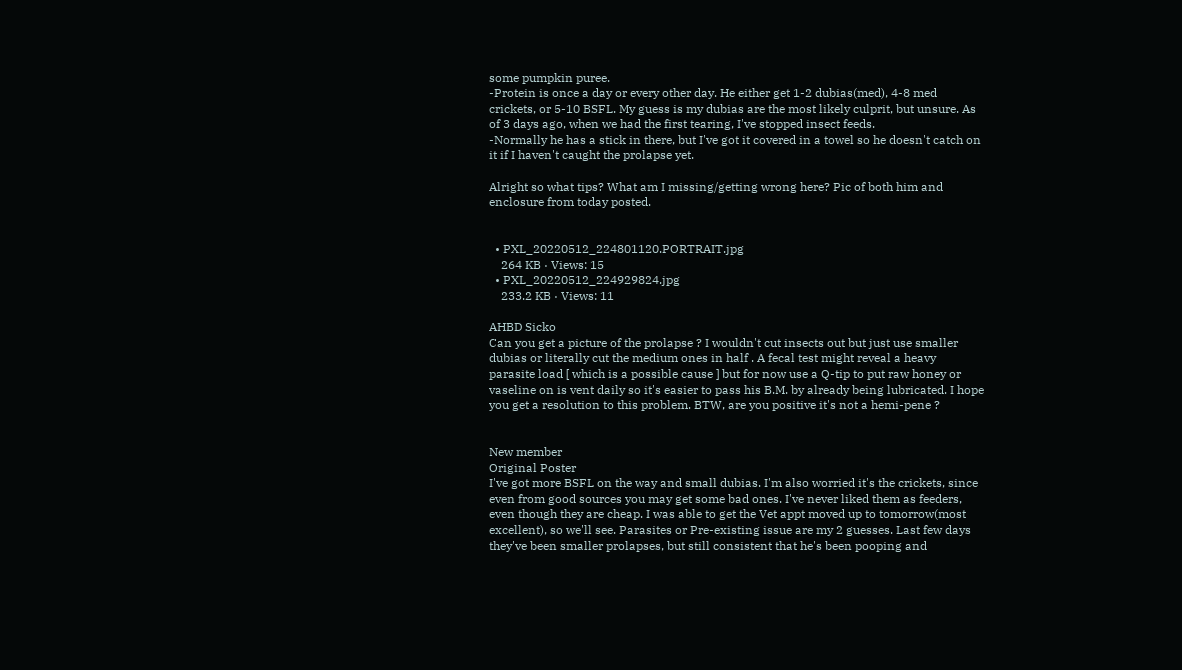some pumpkin puree.
-Protein is once a day or every other day. He either get 1-2 dubias(med), 4-8 med crickets, or 5-10 BSFL. My guess is my dubias are the most likely culprit, but unsure. As of 3 days ago, when we had the first tearing, I've stopped insect feeds.
-Normally he has a stick in there, but I've got it covered in a towel so he doesn't catch on it if I haven't caught the prolapse yet.

Alright so what tips? What am I missing/getting wrong here? Pic of both him and enclosure from today posted.


  • PXL_20220512_224801120.PORTRAIT.jpg
    264 KB · Views: 15
  • PXL_20220512_224929824.jpg
    233.2 KB · Views: 11

AHBD Sicko
Can you get a picture of the prolapse ? I wouldn't cut insects out but just use smaller dubias or literally cut the medium ones in half . A fecal test might reveal a heavy parasite load [ which is a possible cause ] but for now use a Q-tip to put raw honey or vaseline on is vent daily so it's easier to pass his B.M. by already being lubricated. I hope you get a resolution to this problem. BTW, are you positive it's not a hemi-pene ?


New member
Original Poster
I've got more BSFL on the way and small dubias. I'm also worried it's the crickets, since even from good sources you may get some bad ones. I've never liked them as feeders, even though they are cheap. I was able to get the Vet appt moved up to tomorrow(most excellent), so we'll see. Parasites or Pre-existing issue are my 2 guesses. Last few days they've been smaller prolapses, but still consistent that he's been pooping and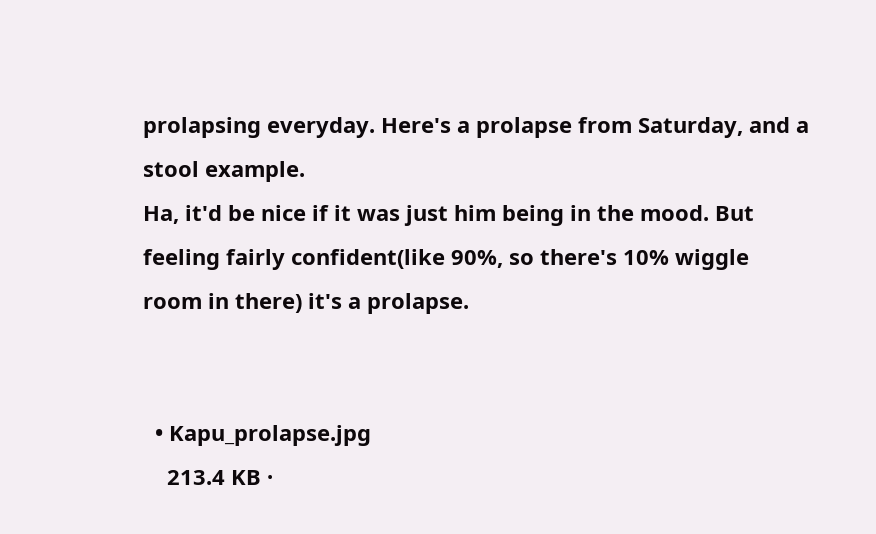prolapsing everyday. Here's a prolapse from Saturday, and a stool example.
Ha, it'd be nice if it was just him being in the mood. But feeling fairly confident(like 90%, so there's 10% wiggle room in there) it's a prolapse.


  • Kapu_prolapse.jpg
    213.4 KB ·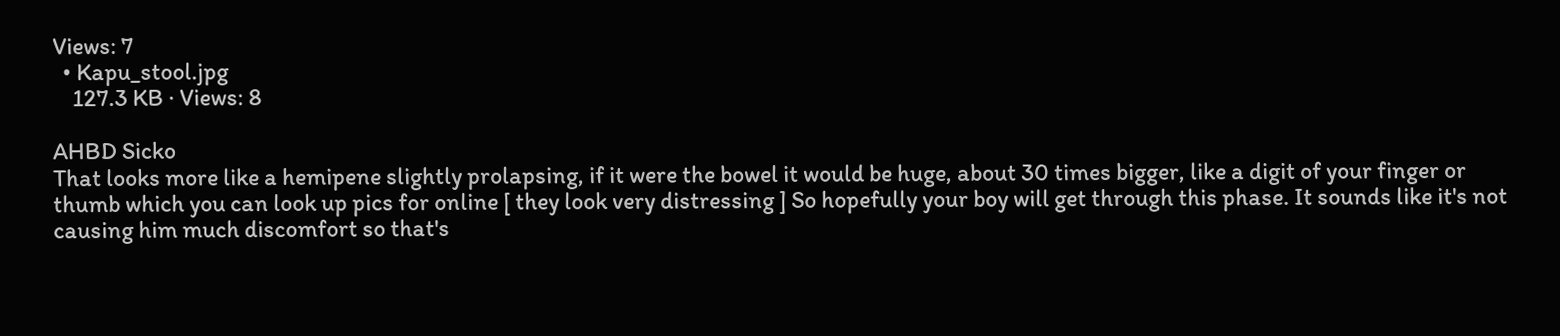Views: 7
  • Kapu_stool.jpg
    127.3 KB · Views: 8

AHBD Sicko
That looks more like a hemipene slightly prolapsing, if it were the bowel it would be huge, about 30 times bigger, like a digit of your finger or thumb which you can look up pics for online [ they look very distressing ] So hopefully your boy will get through this phase. It sounds like it's not causing him much discomfort so that's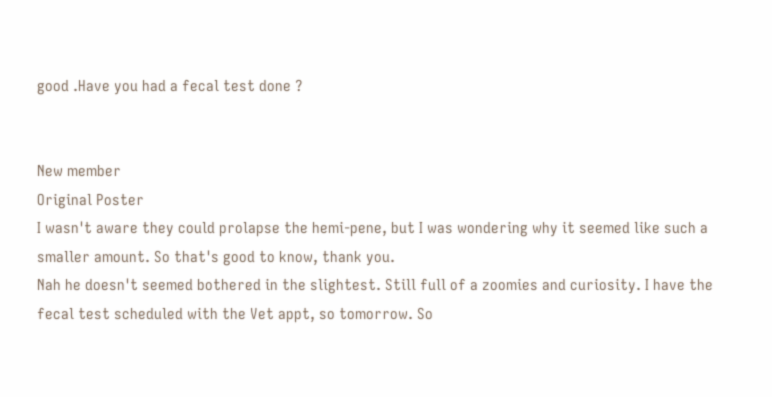good .Have you had a fecal test done ?


New member
Original Poster
I wasn't aware they could prolapse the hemi-pene, but I was wondering why it seemed like such a smaller amount. So that's good to know, thank you.
Nah he doesn't seemed bothered in the slightest. Still full of a zoomies and curiosity. I have the fecal test scheduled with the Vet appt, so tomorrow. So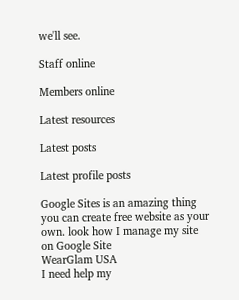we'll see.

Staff online

Members online

Latest resources

Latest posts

Latest profile posts

Google Sites is an amazing thing you can create free website as your own. look how I manage my site on Google Site
WearGlam USA
I need help my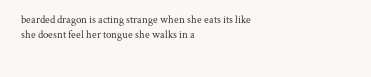bearded dragon is acting strange when she eats its like she doesnt feel her tongue she walks in a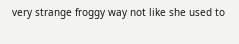very strange froggy way not like she used to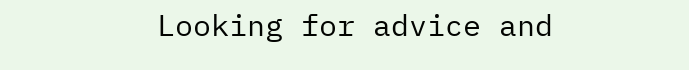Looking for advice and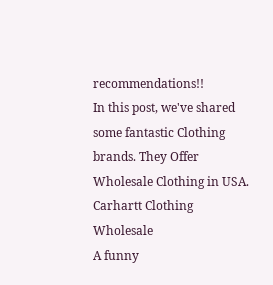recommendations!!
In this post, we've shared some fantastic Clothing brands. They Offer Wholesale Clothing in USA.
Carhartt Clothing Wholesale
A funny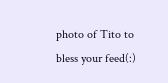photo of Tito to bless your feed(:)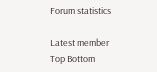Forum statistics

Latest member
Top Bottom